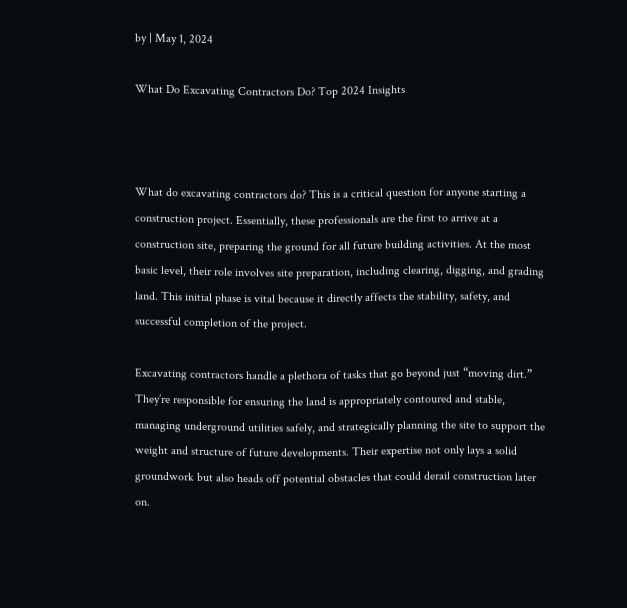by | May 1, 2024

What Do Excavating Contractors Do? Top 2024 Insights



What do excavating contractors do? This is a critical question for anyone starting a construction project. Essentially, these professionals are the first to arrive at a construction site, preparing the ground for all future building activities. At the most basic level, their role involves site preparation, including clearing, digging, and grading land. This initial phase is vital because it directly affects the stability, safety, and successful completion of the project.

Excavating contractors handle a plethora of tasks that go beyond just “moving dirt.” They’re responsible for ensuring the land is appropriately contoured and stable, managing underground utilities safely, and strategically planning the site to support the weight and structure of future developments. Their expertise not only lays a solid groundwork but also heads off potential obstacles that could derail construction later on.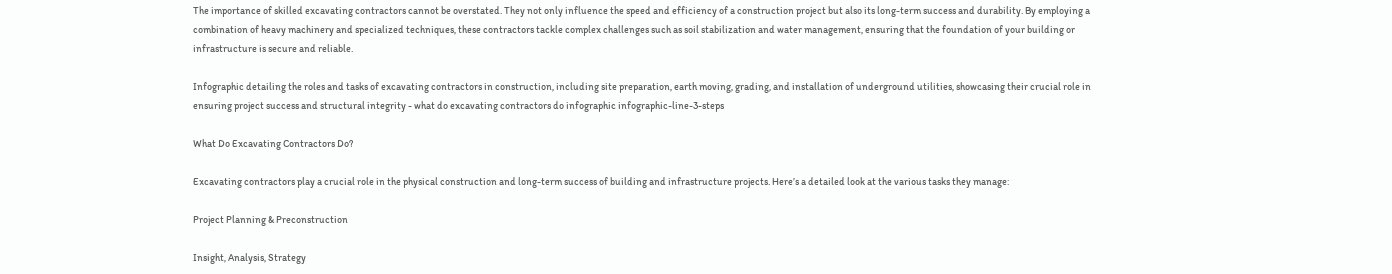The importance of skilled excavating contractors cannot be overstated. They not only influence the speed and efficiency of a construction project but also its long-term success and durability. By employing a combination of heavy machinery and specialized techniques, these contractors tackle complex challenges such as soil stabilization and water management, ensuring that the foundation of your building or infrastructure is secure and reliable.

Infographic detailing the roles and tasks of excavating contractors in construction, including site preparation, earth moving, grading, and installation of underground utilities, showcasing their crucial role in ensuring project success and structural integrity - what do excavating contractors do infographic infographic-line-3-steps

What Do Excavating Contractors Do?

Excavating contractors play a crucial role in the physical construction and long-term success of building and infrastructure projects. Here’s a detailed look at the various tasks they manage:

Project Planning & Preconstruction

Insight, Analysis, Strategy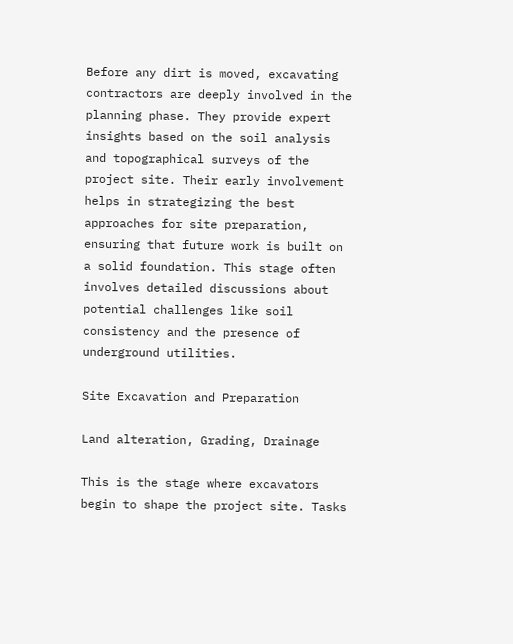Before any dirt is moved, excavating contractors are deeply involved in the planning phase. They provide expert insights based on the soil analysis and topographical surveys of the project site. Their early involvement helps in strategizing the best approaches for site preparation, ensuring that future work is built on a solid foundation. This stage often involves detailed discussions about potential challenges like soil consistency and the presence of underground utilities.

Site Excavation and Preparation

Land alteration, Grading, Drainage

This is the stage where excavators begin to shape the project site. Tasks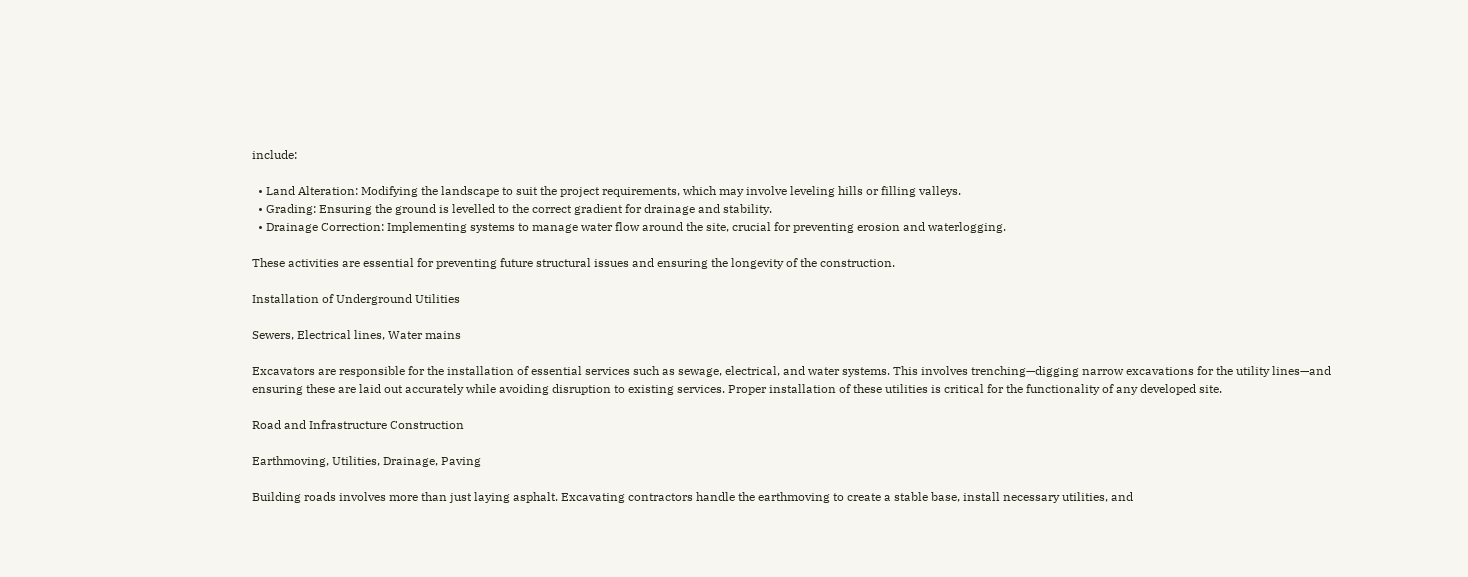include:

  • Land Alteration: Modifying the landscape to suit the project requirements, which may involve leveling hills or filling valleys.
  • Grading: Ensuring the ground is levelled to the correct gradient for drainage and stability.
  • Drainage Correction: Implementing systems to manage water flow around the site, crucial for preventing erosion and waterlogging.

These activities are essential for preventing future structural issues and ensuring the longevity of the construction.

Installation of Underground Utilities

Sewers, Electrical lines, Water mains

Excavators are responsible for the installation of essential services such as sewage, electrical, and water systems. This involves trenching—digging narrow excavations for the utility lines—and ensuring these are laid out accurately while avoiding disruption to existing services. Proper installation of these utilities is critical for the functionality of any developed site.

Road and Infrastructure Construction

Earthmoving, Utilities, Drainage, Paving

Building roads involves more than just laying asphalt. Excavating contractors handle the earthmoving to create a stable base, install necessary utilities, and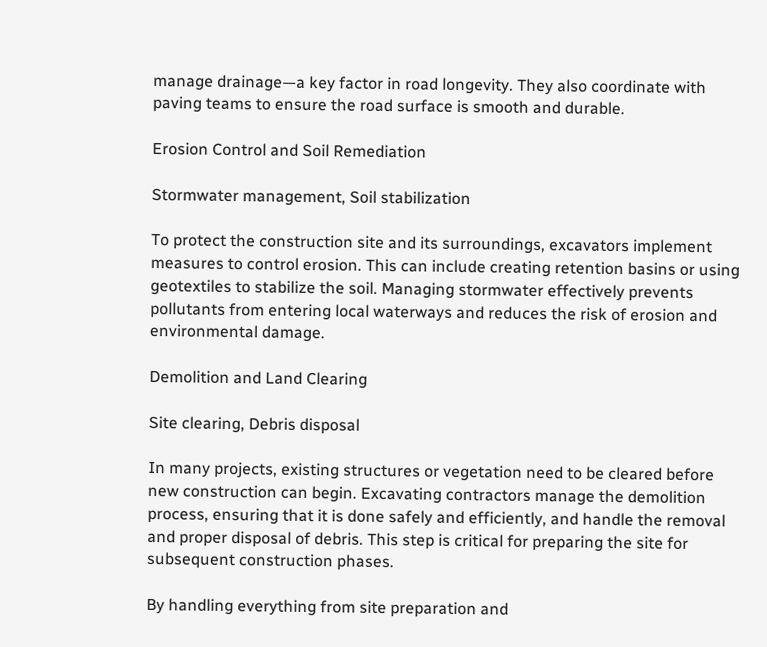manage drainage—a key factor in road longevity. They also coordinate with paving teams to ensure the road surface is smooth and durable.

Erosion Control and Soil Remediation

Stormwater management, Soil stabilization

To protect the construction site and its surroundings, excavators implement measures to control erosion. This can include creating retention basins or using geotextiles to stabilize the soil. Managing stormwater effectively prevents pollutants from entering local waterways and reduces the risk of erosion and environmental damage.

Demolition and Land Clearing

Site clearing, Debris disposal

In many projects, existing structures or vegetation need to be cleared before new construction can begin. Excavating contractors manage the demolition process, ensuring that it is done safely and efficiently, and handle the removal and proper disposal of debris. This step is critical for preparing the site for subsequent construction phases.

By handling everything from site preparation and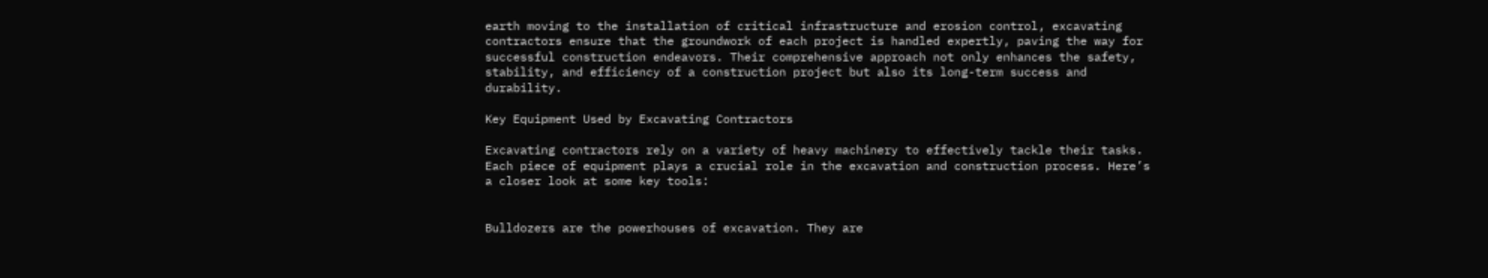earth moving to the installation of critical infrastructure and erosion control, excavating contractors ensure that the groundwork of each project is handled expertly, paving the way for successful construction endeavors. Their comprehensive approach not only enhances the safety, stability, and efficiency of a construction project but also its long-term success and durability.

Key Equipment Used by Excavating Contractors

Excavating contractors rely on a variety of heavy machinery to effectively tackle their tasks. Each piece of equipment plays a crucial role in the excavation and construction process. Here’s a closer look at some key tools:


Bulldozers are the powerhouses of excavation. They are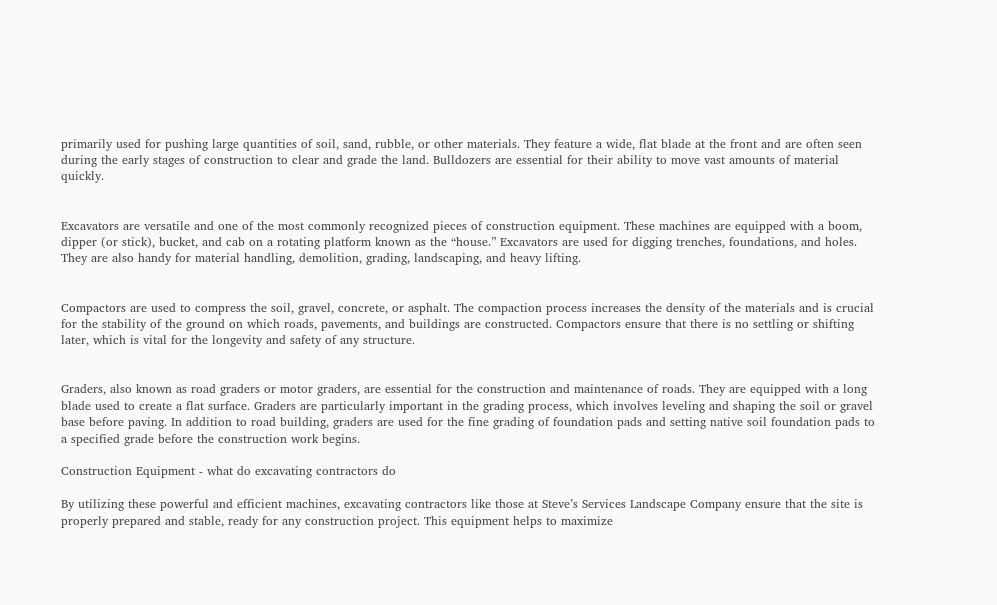primarily used for pushing large quantities of soil, sand, rubble, or other materials. They feature a wide, flat blade at the front and are often seen during the early stages of construction to clear and grade the land. Bulldozers are essential for their ability to move vast amounts of material quickly.


Excavators are versatile and one of the most commonly recognized pieces of construction equipment. These machines are equipped with a boom, dipper (or stick), bucket, and cab on a rotating platform known as the “house.” Excavators are used for digging trenches, foundations, and holes. They are also handy for material handling, demolition, grading, landscaping, and heavy lifting.


Compactors are used to compress the soil, gravel, concrete, or asphalt. The compaction process increases the density of the materials and is crucial for the stability of the ground on which roads, pavements, and buildings are constructed. Compactors ensure that there is no settling or shifting later, which is vital for the longevity and safety of any structure.


Graders, also known as road graders or motor graders, are essential for the construction and maintenance of roads. They are equipped with a long blade used to create a flat surface. Graders are particularly important in the grading process, which involves leveling and shaping the soil or gravel base before paving. In addition to road building, graders are used for the fine grading of foundation pads and setting native soil foundation pads to a specified grade before the construction work begins.

Construction Equipment - what do excavating contractors do

By utilizing these powerful and efficient machines, excavating contractors like those at Steve’s Services Landscape Company ensure that the site is properly prepared and stable, ready for any construction project. This equipment helps to maximize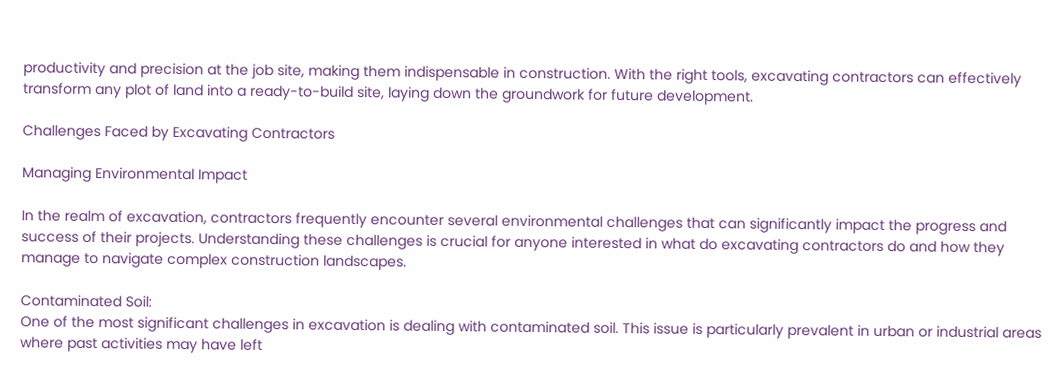productivity and precision at the job site, making them indispensable in construction. With the right tools, excavating contractors can effectively transform any plot of land into a ready-to-build site, laying down the groundwork for future development.

Challenges Faced by Excavating Contractors

Managing Environmental Impact

In the realm of excavation, contractors frequently encounter several environmental challenges that can significantly impact the progress and success of their projects. Understanding these challenges is crucial for anyone interested in what do excavating contractors do and how they manage to navigate complex construction landscapes.

Contaminated Soil:
One of the most significant challenges in excavation is dealing with contaminated soil. This issue is particularly prevalent in urban or industrial areas where past activities may have left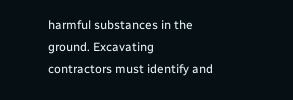harmful substances in the ground. Excavating contractors must identify and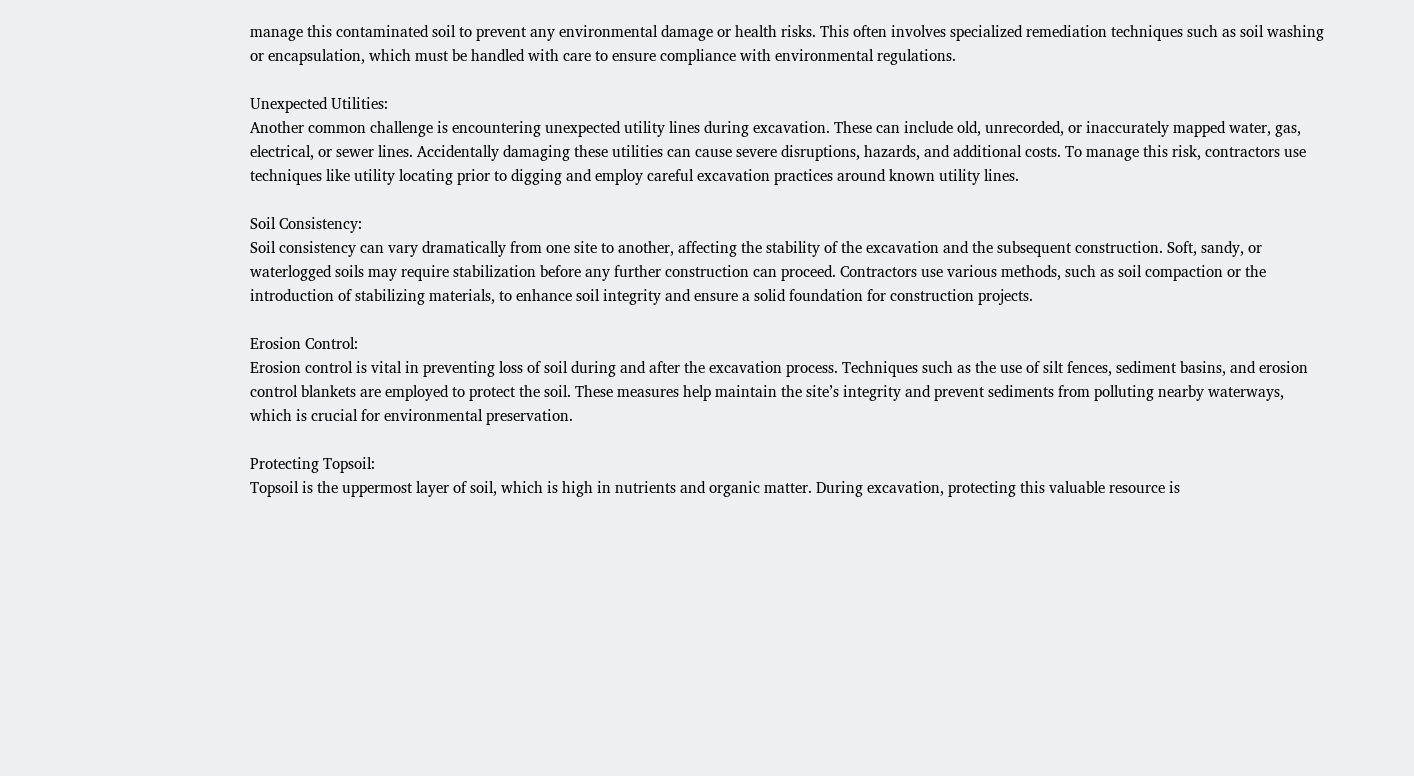manage this contaminated soil to prevent any environmental damage or health risks. This often involves specialized remediation techniques such as soil washing or encapsulation, which must be handled with care to ensure compliance with environmental regulations.

Unexpected Utilities:
Another common challenge is encountering unexpected utility lines during excavation. These can include old, unrecorded, or inaccurately mapped water, gas, electrical, or sewer lines. Accidentally damaging these utilities can cause severe disruptions, hazards, and additional costs. To manage this risk, contractors use techniques like utility locating prior to digging and employ careful excavation practices around known utility lines.

Soil Consistency:
Soil consistency can vary dramatically from one site to another, affecting the stability of the excavation and the subsequent construction. Soft, sandy, or waterlogged soils may require stabilization before any further construction can proceed. Contractors use various methods, such as soil compaction or the introduction of stabilizing materials, to enhance soil integrity and ensure a solid foundation for construction projects.

Erosion Control:
Erosion control is vital in preventing loss of soil during and after the excavation process. Techniques such as the use of silt fences, sediment basins, and erosion control blankets are employed to protect the soil. These measures help maintain the site’s integrity and prevent sediments from polluting nearby waterways, which is crucial for environmental preservation.

Protecting Topsoil:
Topsoil is the uppermost layer of soil, which is high in nutrients and organic matter. During excavation, protecting this valuable resource is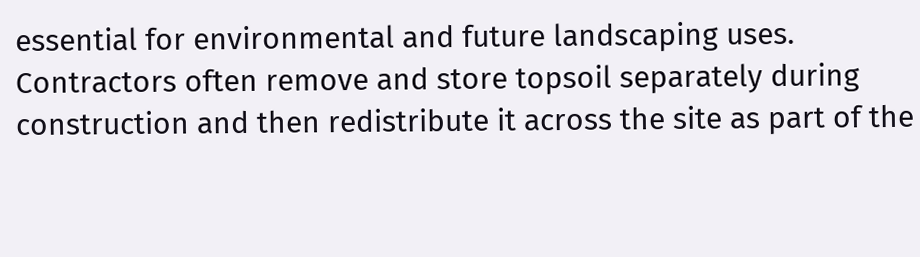essential for environmental and future landscaping uses. Contractors often remove and store topsoil separately during construction and then redistribute it across the site as part of the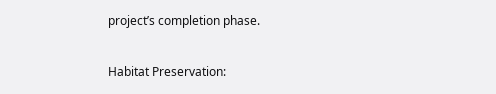project’s completion phase.

Habitat Preservation: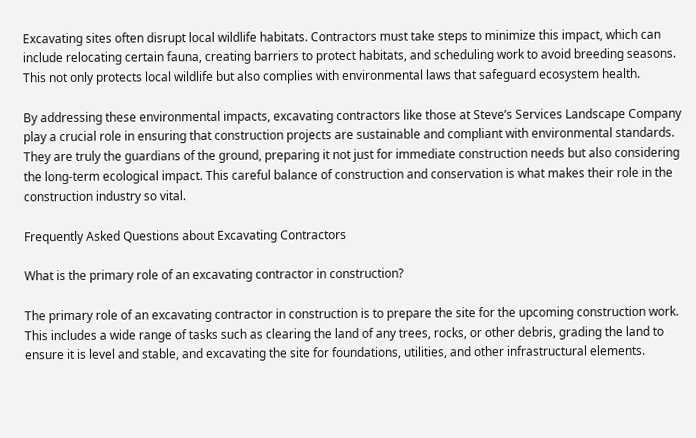Excavating sites often disrupt local wildlife habitats. Contractors must take steps to minimize this impact, which can include relocating certain fauna, creating barriers to protect habitats, and scheduling work to avoid breeding seasons. This not only protects local wildlife but also complies with environmental laws that safeguard ecosystem health.

By addressing these environmental impacts, excavating contractors like those at Steve’s Services Landscape Company play a crucial role in ensuring that construction projects are sustainable and compliant with environmental standards. They are truly the guardians of the ground, preparing it not just for immediate construction needs but also considering the long-term ecological impact. This careful balance of construction and conservation is what makes their role in the construction industry so vital.

Frequently Asked Questions about Excavating Contractors

What is the primary role of an excavating contractor in construction?

The primary role of an excavating contractor in construction is to prepare the site for the upcoming construction work. This includes a wide range of tasks such as clearing the land of any trees, rocks, or other debris, grading the land to ensure it is level and stable, and excavating the site for foundations, utilities, and other infrastructural elements.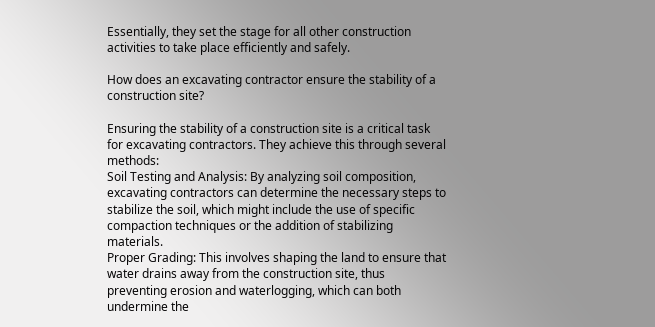Essentially, they set the stage for all other construction activities to take place efficiently and safely.

How does an excavating contractor ensure the stability of a construction site?

Ensuring the stability of a construction site is a critical task for excavating contractors. They achieve this through several methods:
Soil Testing and Analysis: By analyzing soil composition, excavating contractors can determine the necessary steps to stabilize the soil, which might include the use of specific compaction techniques or the addition of stabilizing materials.
Proper Grading: This involves shaping the land to ensure that water drains away from the construction site, thus preventing erosion and waterlogging, which can both undermine the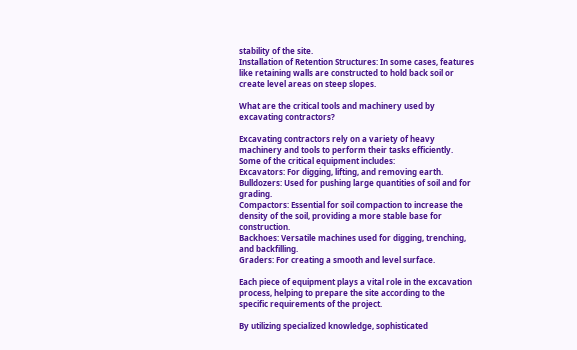stability of the site.
Installation of Retention Structures: In some cases, features like retaining walls are constructed to hold back soil or create level areas on steep slopes.

What are the critical tools and machinery used by excavating contractors?

Excavating contractors rely on a variety of heavy machinery and tools to perform their tasks efficiently. Some of the critical equipment includes:
Excavators: For digging, lifting, and removing earth.
Bulldozers: Used for pushing large quantities of soil and for grading.
Compactors: Essential for soil compaction to increase the density of the soil, providing a more stable base for construction.
Backhoes: Versatile machines used for digging, trenching, and backfilling.
Graders: For creating a smooth and level surface.

Each piece of equipment plays a vital role in the excavation process, helping to prepare the site according to the specific requirements of the project.

By utilizing specialized knowledge, sophisticated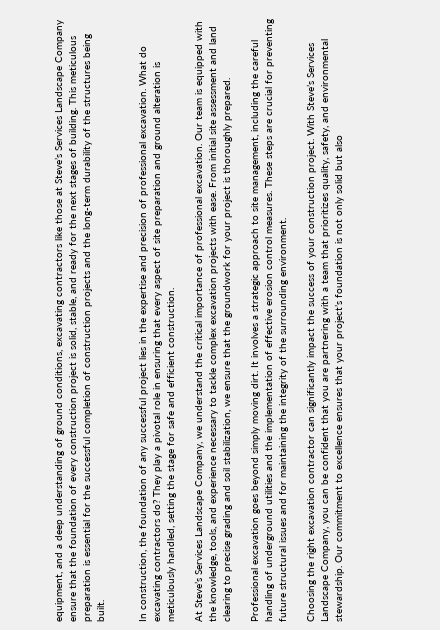equipment, and a deep understanding of ground conditions, excavating contractors like those at Steve’s Services Landscape Company ensure that the foundation of every construction project is solid, stable, and ready for the next stages of building. This meticulous preparation is essential for the successful completion of construction projects and the long-term durability of the structures being built.


In construction, the foundation of any successful project lies in the expertise and precision of professional excavation. What do excavating contractors do? They play a pivotal role in ensuring that every aspect of site preparation and ground alteration is meticulously handled, setting the stage for safe and efficient construction.

At Steve’s Services Landscape Company, we understand the critical importance of professional excavation. Our team is equipped with the knowledge, tools, and experience necessary to tackle complex excavation projects with ease. From initial site assessment and land clearing to precise grading and soil stabilization, we ensure that the groundwork for your project is thoroughly prepared.

Professional excavation goes beyond simply moving dirt. It involves a strategic approach to site management, including the careful handling of underground utilities and the implementation of effective erosion control measures. These steps are crucial for preventing future structural issues and for maintaining the integrity of the surrounding environment.

Choosing the right excavation contractor can significantly impact the success of your construction project. With Steve’s Services Landscape Company, you can be confident that you are partnering with a team that prioritizes quality, safety, and environmental stewardship. Our commitment to excellence ensures that your project’s foundation is not only solid but also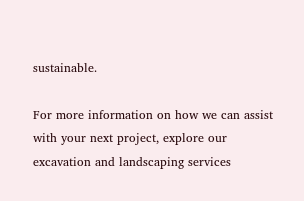sustainable.

For more information on how we can assist with your next project, explore our excavation and landscaping services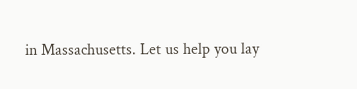in Massachusetts. Let us help you lay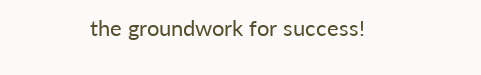the groundwork for success!